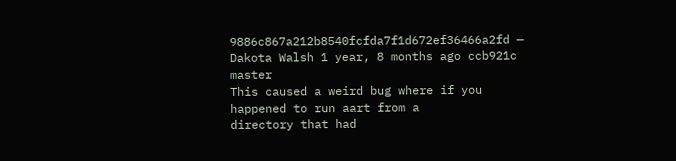9886c867a212b8540fcfda7f1d672ef36466a2fd — Dakota Walsh 1 year, 8 months ago ccb921c master
This caused a weird bug where if you happened to run aart from a
directory that had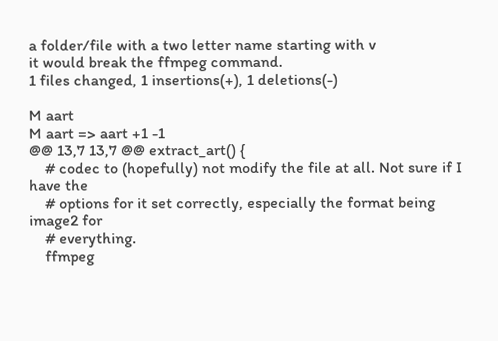a folder/file with a two letter name starting with v
it would break the ffmpeg command.
1 files changed, 1 insertions(+), 1 deletions(-)

M aart
M aart => aart +1 -1
@@ 13,7 13,7 @@ extract_art() {
    # codec to (hopefully) not modify the file at all. Not sure if I have the
    # options for it set correctly, especially the format being image2 for
    # everything.
    ffmpeg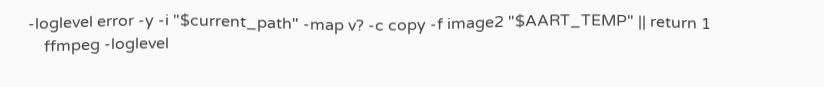-loglevel error -y -i "$current_path" -map v? -c copy -f image2 "$AART_TEMP" || return 1
    ffmpeg -loglevel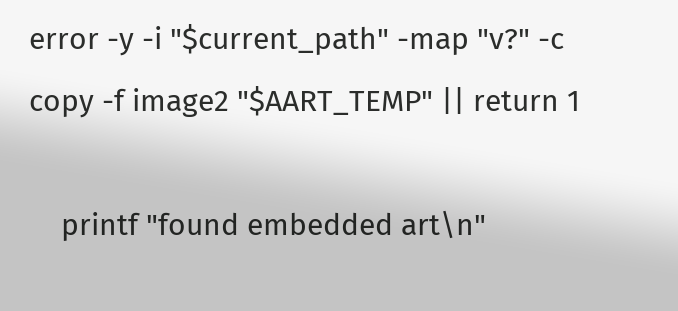error -y -i "$current_path" -map "v?" -c copy -f image2 "$AART_TEMP" || return 1

    printf "found embedded art\n"